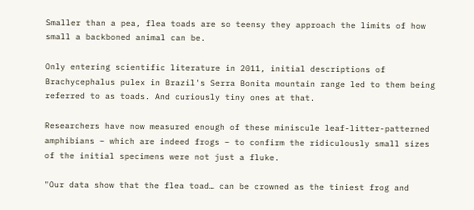Smaller than a pea, flea toads are so teensy they approach the limits of how small a backboned animal can be.

Only entering scientific literature in 2011, initial descriptions of Brachycephalus pulex in Brazil's Serra Bonita mountain range led to them being referred to as toads. And curiously tiny ones at that.

Researchers have now measured enough of these miniscule leaf-litter-patterned amphibians – which are indeed frogs – to confirm the ridiculously small sizes of the initial specimens were not just a fluke.

"Our data show that the flea toad… can be crowned as the tiniest frog and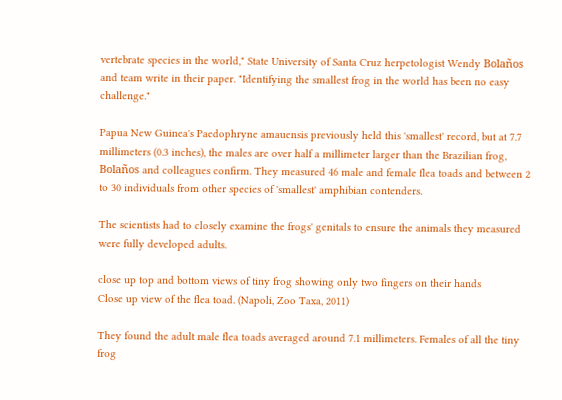vertebrate species in the world," State University of Santa Cruz herpetologist Wendy Bolaños and team write in their paper. "Identifying the smallest frog in the world has been no easy challenge."

Papua New Guinea's Paedophryne amauensis previously held this 'smallest' record, but at 7.7 millimeters (0.3 inches), the males are over half a millimeter larger than the Brazilian frog, Bolaños and colleagues confirm. They measured 46 male and female flea toads and between 2 to 30 individuals from other species of 'smallest' amphibian contenders.

The scientists had to closely examine the frogs' genitals to ensure the animals they measured were fully developed adults.

close up top and bottom views of tiny frog showing only two fingers on their hands
Close up view of the flea toad. (Napoli, Zoo Taxa, 2011)

They found the adult male flea toads averaged around 7.1 millimeters. Females of all the tiny frog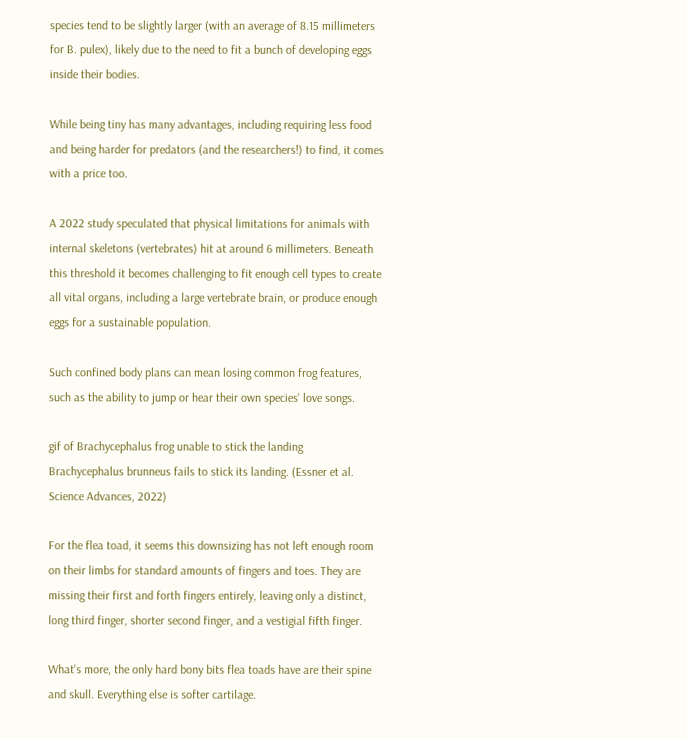species tend to be slightly larger (with an average of 8.15 millimeters for B. pulex), likely due to the need to fit a bunch of developing eggs inside their bodies.

While being tiny has many advantages, including requiring less food and being harder for predators (and the researchers!) to find, it comes with a price too.

A 2022 study speculated that physical limitations for animals with internal skeletons (vertebrates) hit at around 6 millimeters. Beneath this threshold it becomes challenging to fit enough cell types to create all vital organs, including a large vertebrate brain, or produce enough eggs for a sustainable population.

Such confined body plans can mean losing common frog features, such as the ability to jump or hear their own species' love songs.

gif of Brachycephalus frog unable to stick the landing
Brachycephalus brunneus fails to stick its landing. (Essner et al. Science Advances, 2022)

For the flea toad, it seems this downsizing has not left enough room on their limbs for standard amounts of fingers and toes. They are missing their first and forth fingers entirely, leaving only a distinct, long third finger, shorter second finger, and a vestigial fifth finger.

What's more, the only hard bony bits flea toads have are their spine and skull. Everything else is softer cartilage.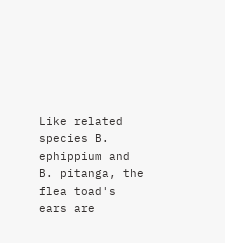Like related species B. ephippium and B. pitanga, the flea toad's ears are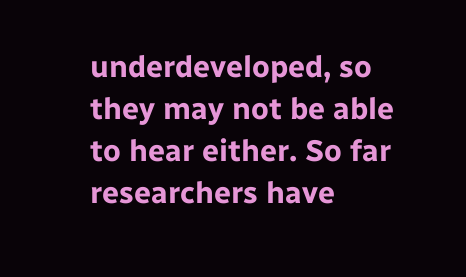underdeveloped, so they may not be able to hear either. So far researchers have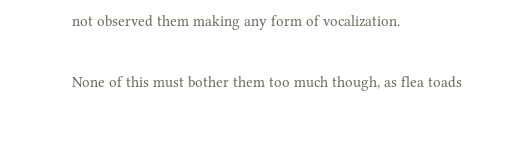not observed them making any form of vocalization.

None of this must bother them too much though, as flea toads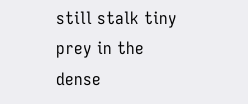still stalk tiny prey in the dense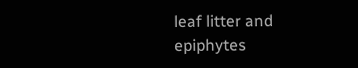leaf litter and epiphytes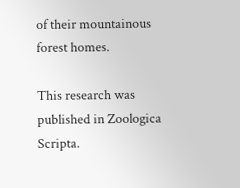of their mountainous forest homes.

This research was published in Zoologica Scripta.